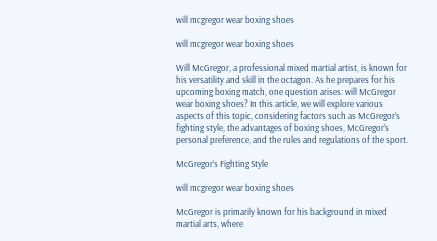will mcgregor wear boxing shoes

will mcgregor wear boxing shoes

Will McGregor, a professional mixed martial artist, is known for his versatility and skill in the octagon. As he prepares for his upcoming boxing match, one question arises: will McGregor wear boxing shoes? In this article, we will explore various aspects of this topic, considering factors such as McGregor’s fighting style, the advantages of boxing shoes, McGregor’s personal preference, and the rules and regulations of the sport.

McGregor’s Fighting Style

will mcgregor wear boxing shoes

McGregor is primarily known for his background in mixed martial arts, where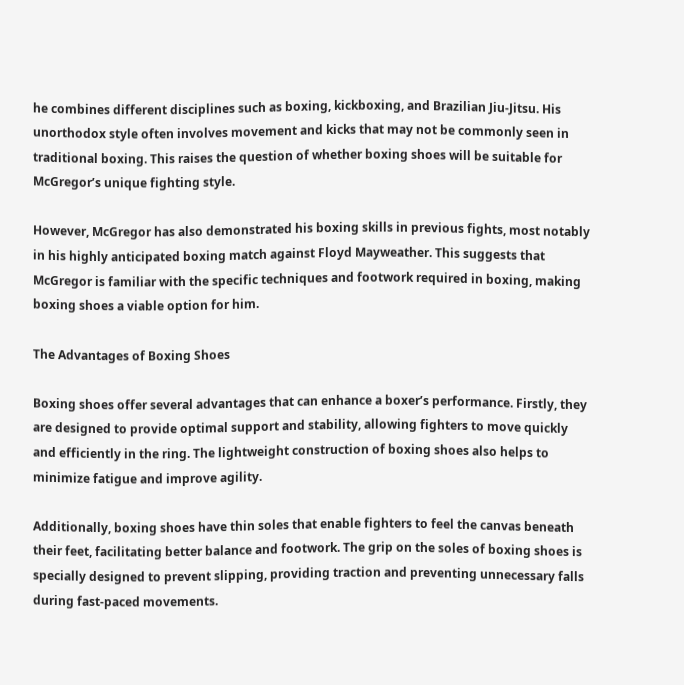he combines different disciplines such as boxing, kickboxing, and Brazilian Jiu-Jitsu. His unorthodox style often involves movement and kicks that may not be commonly seen in traditional boxing. This raises the question of whether boxing shoes will be suitable for McGregor’s unique fighting style.

However, McGregor has also demonstrated his boxing skills in previous fights, most notably in his highly anticipated boxing match against Floyd Mayweather. This suggests that McGregor is familiar with the specific techniques and footwork required in boxing, making boxing shoes a viable option for him.

The Advantages of Boxing Shoes

Boxing shoes offer several advantages that can enhance a boxer’s performance. Firstly, they are designed to provide optimal support and stability, allowing fighters to move quickly and efficiently in the ring. The lightweight construction of boxing shoes also helps to minimize fatigue and improve agility.

Additionally, boxing shoes have thin soles that enable fighters to feel the canvas beneath their feet, facilitating better balance and footwork. The grip on the soles of boxing shoes is specially designed to prevent slipping, providing traction and preventing unnecessary falls during fast-paced movements.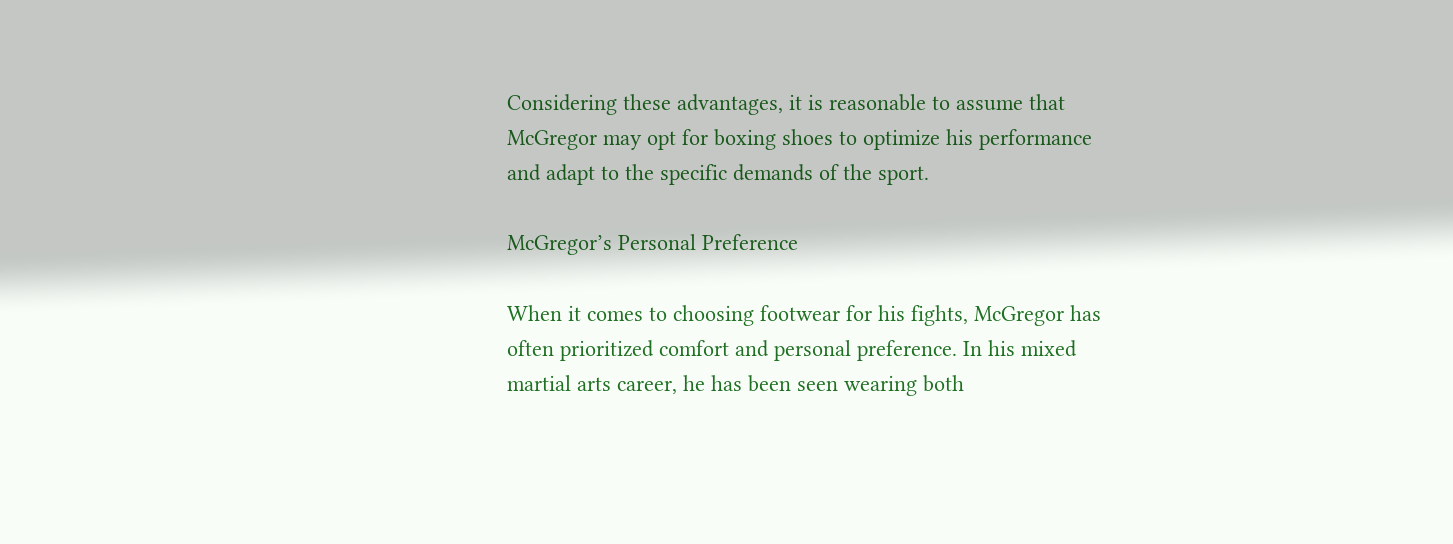Considering these advantages, it is reasonable to assume that McGregor may opt for boxing shoes to optimize his performance and adapt to the specific demands of the sport.

McGregor’s Personal Preference

When it comes to choosing footwear for his fights, McGregor has often prioritized comfort and personal preference. In his mixed martial arts career, he has been seen wearing both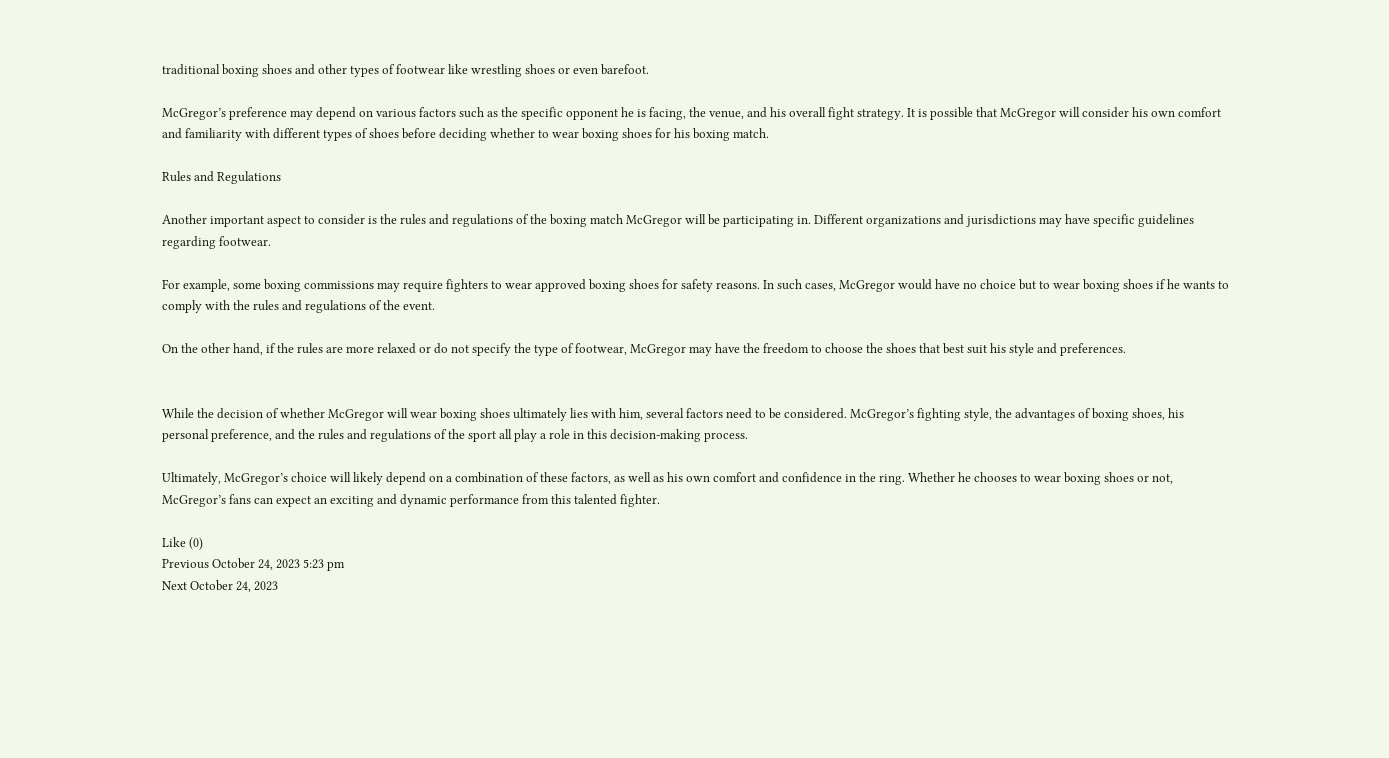traditional boxing shoes and other types of footwear like wrestling shoes or even barefoot.

McGregor’s preference may depend on various factors such as the specific opponent he is facing, the venue, and his overall fight strategy. It is possible that McGregor will consider his own comfort and familiarity with different types of shoes before deciding whether to wear boxing shoes for his boxing match.

Rules and Regulations

Another important aspect to consider is the rules and regulations of the boxing match McGregor will be participating in. Different organizations and jurisdictions may have specific guidelines regarding footwear.

For example, some boxing commissions may require fighters to wear approved boxing shoes for safety reasons. In such cases, McGregor would have no choice but to wear boxing shoes if he wants to comply with the rules and regulations of the event.

On the other hand, if the rules are more relaxed or do not specify the type of footwear, McGregor may have the freedom to choose the shoes that best suit his style and preferences.


While the decision of whether McGregor will wear boxing shoes ultimately lies with him, several factors need to be considered. McGregor’s fighting style, the advantages of boxing shoes, his personal preference, and the rules and regulations of the sport all play a role in this decision-making process.

Ultimately, McGregor’s choice will likely depend on a combination of these factors, as well as his own comfort and confidence in the ring. Whether he chooses to wear boxing shoes or not, McGregor’s fans can expect an exciting and dynamic performance from this talented fighter.

Like (0)
Previous October 24, 2023 5:23 pm
Next October 24, 2023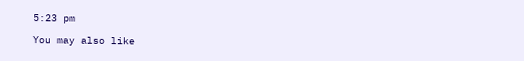5:23 pm

You may also like